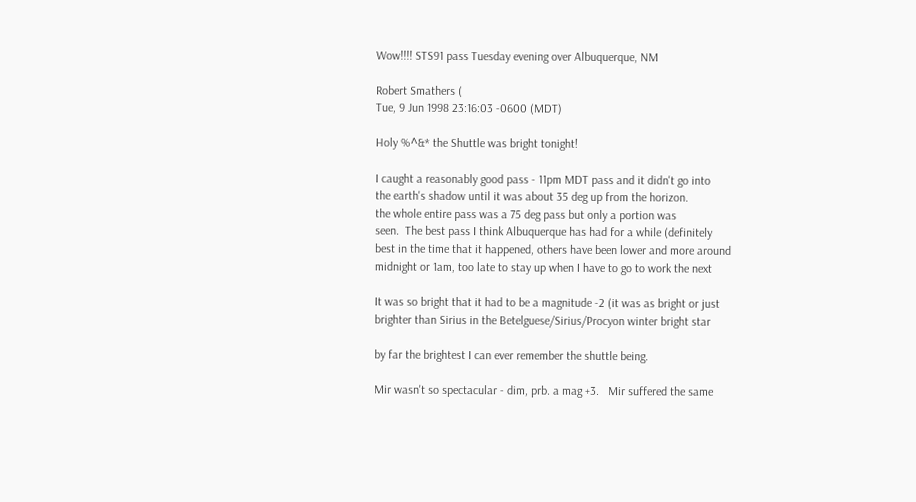Wow!!!! STS91 pass Tuesday evening over Albuquerque, NM

Robert Smathers (
Tue, 9 Jun 1998 23:16:03 -0600 (MDT)

Holy %^&* the Shuttle was bright tonight!

I caught a reasonably good pass - 11pm MDT pass and it didn't go into
the earth's shadow until it was about 35 deg up from the horizon.
the whole entire pass was a 75 deg pass but only a portion was
seen.  The best pass I think Albuquerque has had for a while (definitely
best in the time that it happened, others have been lower and more around
midnight or 1am, too late to stay up when I have to go to work the next

It was so bright that it had to be a magnitude -2 (it was as bright or just
brighter than Sirius in the Betelguese/Sirius/Procyon winter bright star

by far the brightest I can ever remember the shuttle being.

Mir wasn't so spectacular - dim, prb. a mag +3.   Mir suffered the same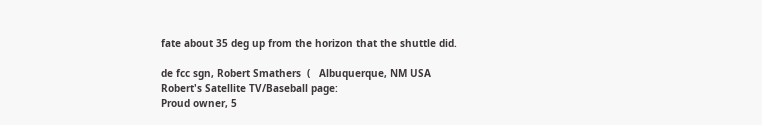fate about 35 deg up from the horizon that the shuttle did.

de fcc sgn, Robert Smathers  (   Albuquerque, NM USA
Robert's Satellite TV/Baseball page:
Proud owner, 5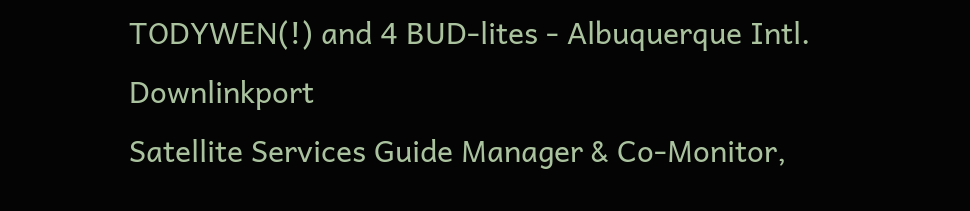TODYWEN(!) and 4 BUD-lites - Albuquerque Intl. Downlinkport
Satellite Services Guide Manager & Co-Monitor,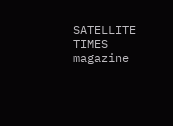SATELLITE TIMES magazine